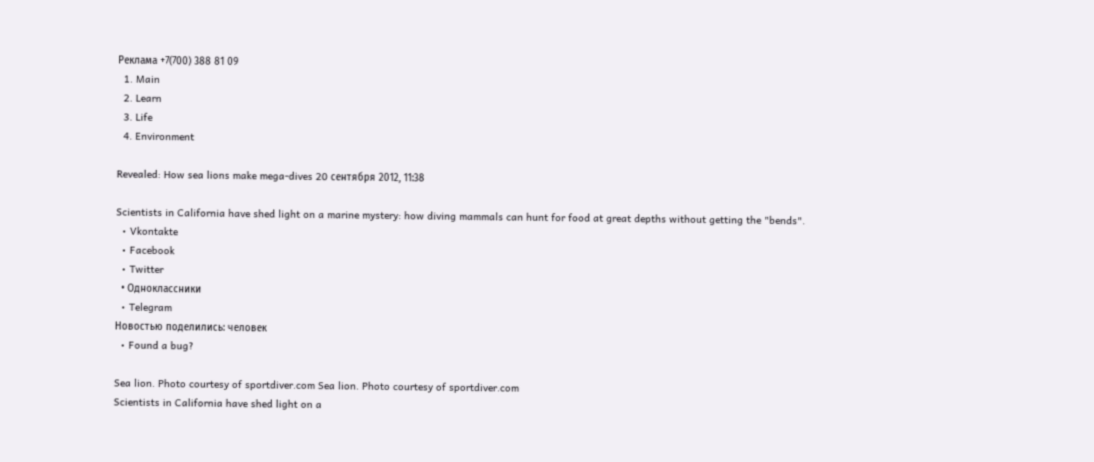Реклама +7(700) 388 81 09
  1. Main
  2. Learn
  3. Life
  4. Environment

Revealed: How sea lions make mega-dives 20 сентября 2012, 11:38

Scientists in California have shed light on a marine mystery: how diving mammals can hunt for food at great depths without getting the "bends".
  • Vkontakte
  • Facebook
  • Twitter
  • Одноклассники
  • Telegram
Новостью поделились: человек
  • Found a bug?

Sea lion. Photo courtesy of sportdiver.com Sea lion. Photo courtesy of sportdiver.com
Scientists in California have shed light on a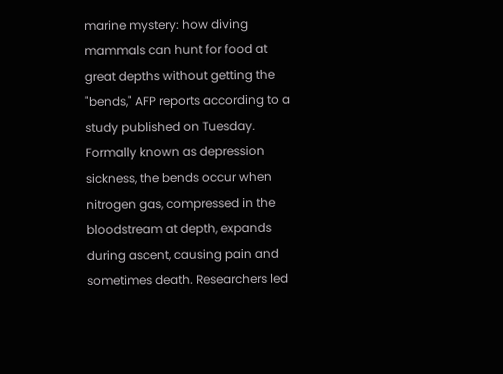marine mystery: how diving mammals can hunt for food at great depths without getting the "bends," AFP reports according to a study published on Tuesday. Formally known as depression sickness, the bends occur when nitrogen gas, compressed in the bloodstream at depth, expands during ascent, causing pain and sometimes death. Researchers led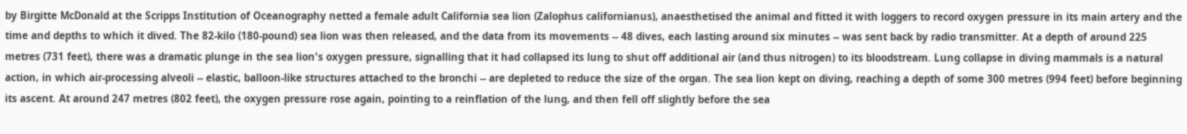by Birgitte McDonald at the Scripps Institution of Oceanography netted a female adult California sea lion (Zalophus californianus), anaesthetised the animal and fitted it with loggers to record oxygen pressure in its main artery and the time and depths to which it dived. The 82-kilo (180-pound) sea lion was then released, and the data from its movements -- 48 dives, each lasting around six minutes -- was sent back by radio transmitter. At a depth of around 225 metres (731 feet), there was a dramatic plunge in the sea lion's oxygen pressure, signalling that it had collapsed its lung to shut off additional air (and thus nitrogen) to its bloodstream. Lung collapse in diving mammals is a natural action, in which air-processing alveoli -- elastic, balloon-like structures attached to the bronchi -- are depleted to reduce the size of the organ. The sea lion kept on diving, reaching a depth of some 300 metres (994 feet) before beginning its ascent. At around 247 metres (802 feet), the oxygen pressure rose again, pointing to a reinflation of the lung, and then fell off slightly before the sea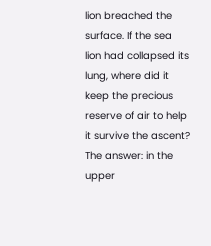lion breached the surface. If the sea lion had collapsed its lung, where did it keep the precious reserve of air to help it survive the ascent? The answer: in the upper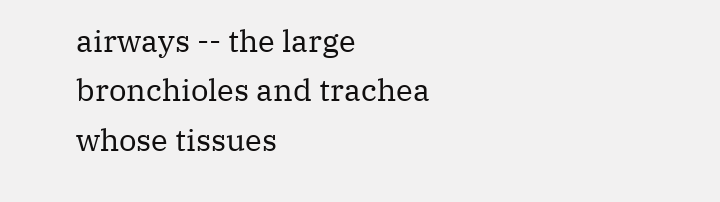airways -- the large bronchioles and trachea whose tissues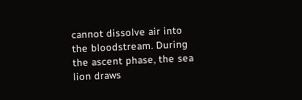cannot dissolve air into the bloodstream. During the ascent phase, the sea lion draws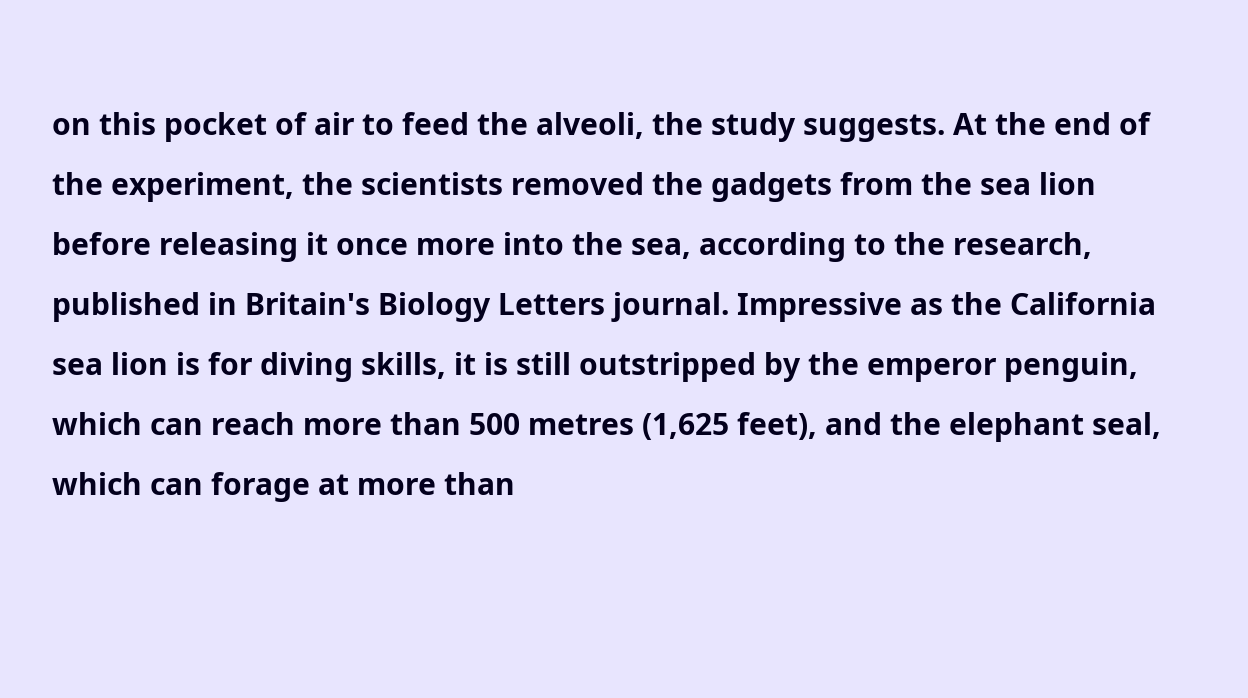on this pocket of air to feed the alveoli, the study suggests. At the end of the experiment, the scientists removed the gadgets from the sea lion before releasing it once more into the sea, according to the research, published in Britain's Biology Letters journal. Impressive as the California sea lion is for diving skills, it is still outstripped by the emperor penguin, which can reach more than 500 metres (1,625 feet), and the elephant seal, which can forage at more than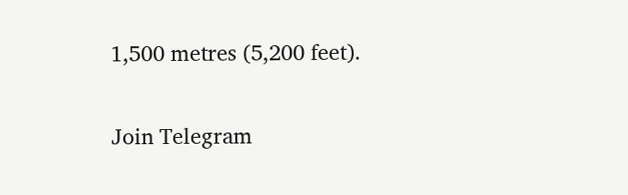1,500 metres (5,200 feet).

Join Telegram